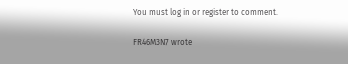You must log in or register to comment.

FR46M3N7 wrote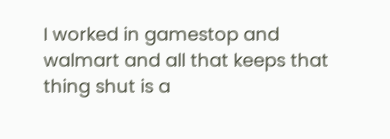I worked in gamestop and walmart and all that keeps that thing shut is a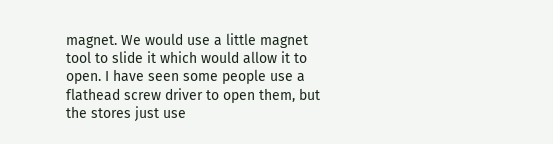magnet. We would use a little magnet tool to slide it which would allow it to open. I have seen some people use a flathead screw driver to open them, but the stores just use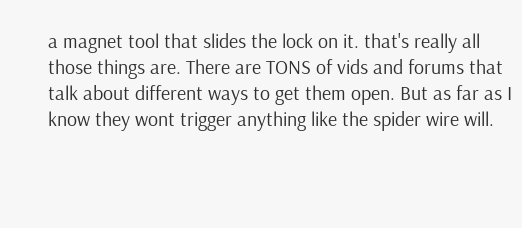a magnet tool that slides the lock on it. that's really all those things are. There are TONS of vids and forums that talk about different ways to get them open. But as far as I know they wont trigger anything like the spider wire will.